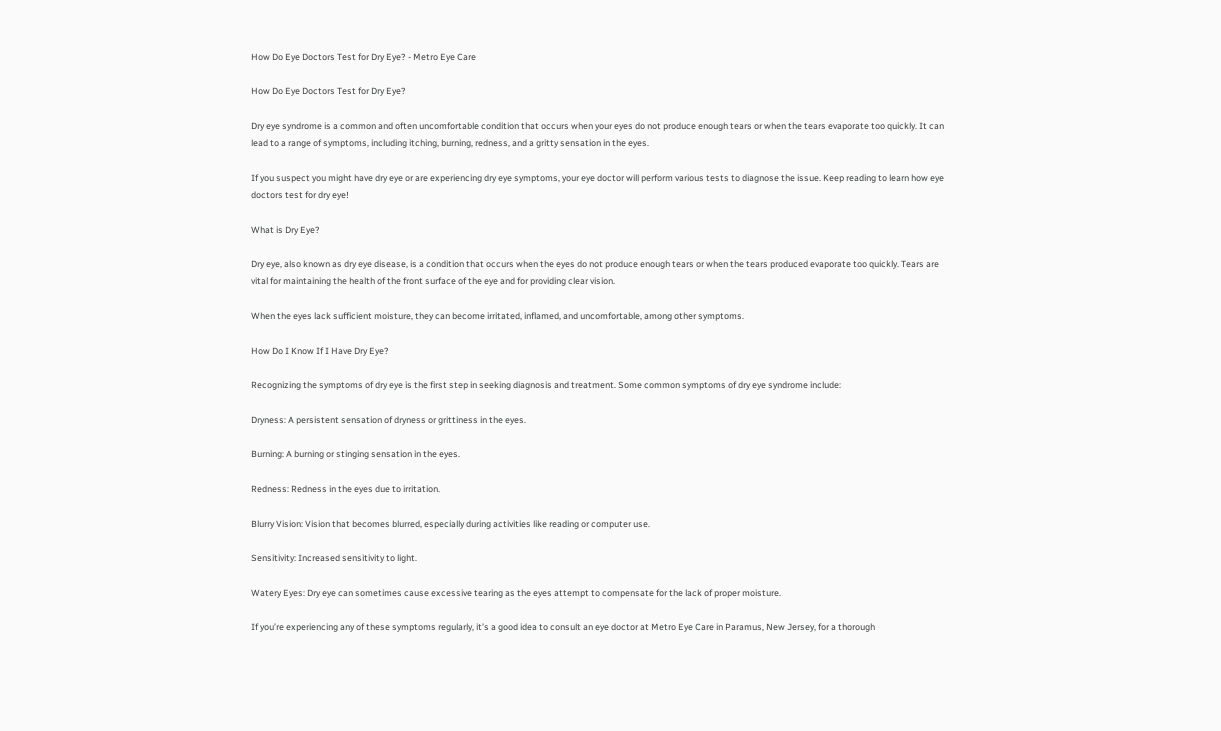How Do Eye Doctors Test for Dry Eye? - Metro Eye Care

How Do Eye Doctors Test for Dry Eye?

Dry eye syndrome is a common and often uncomfortable condition that occurs when your eyes do not produce enough tears or when the tears evaporate too quickly. It can lead to a range of symptoms, including itching, burning, redness, and a gritty sensation in the eyes.

If you suspect you might have dry eye or are experiencing dry eye symptoms, your eye doctor will perform various tests to diagnose the issue. Keep reading to learn how eye doctors test for dry eye!

What is Dry Eye?

Dry eye, also known as dry eye disease, is a condition that occurs when the eyes do not produce enough tears or when the tears produced evaporate too quickly. Tears are vital for maintaining the health of the front surface of the eye and for providing clear vision.

When the eyes lack sufficient moisture, they can become irritated, inflamed, and uncomfortable, among other symptoms.

How Do I Know If I Have Dry Eye?

Recognizing the symptoms of dry eye is the first step in seeking diagnosis and treatment. Some common symptoms of dry eye syndrome include:

Dryness: A persistent sensation of dryness or grittiness in the eyes.

Burning: A burning or stinging sensation in the eyes.

Redness: Redness in the eyes due to irritation.

Blurry Vision: Vision that becomes blurred, especially during activities like reading or computer use.

Sensitivity: Increased sensitivity to light.

Watery Eyes: Dry eye can sometimes cause excessive tearing as the eyes attempt to compensate for the lack of proper moisture.

If you’re experiencing any of these symptoms regularly, it’s a good idea to consult an eye doctor at Metro Eye Care in Paramus, New Jersey, for a thorough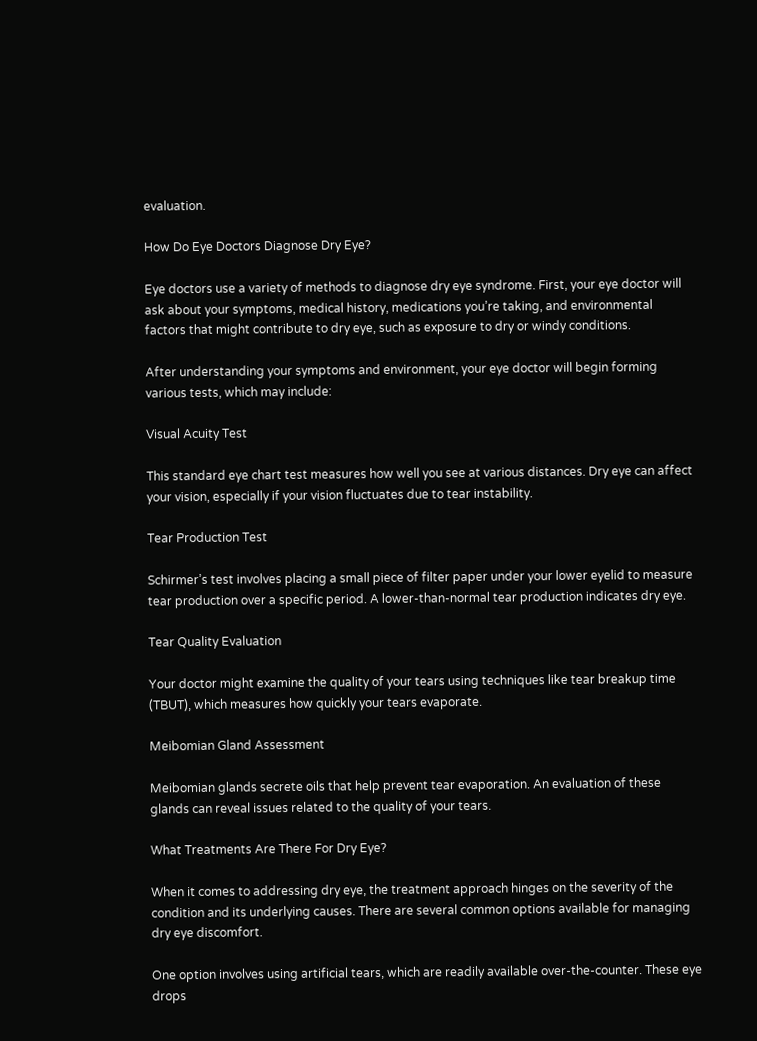evaluation.

How Do Eye Doctors Diagnose Dry Eye?

Eye doctors use a variety of methods to diagnose dry eye syndrome. First, your eye doctor will ask about your symptoms, medical history, medications you’re taking, and environmental factors that might contribute to dry eye, such as exposure to dry or windy conditions.

After understanding your symptoms and environment, your eye doctor will begin forming various tests, which may include:

Visual Acuity Test

This standard eye chart test measures how well you see at various distances. Dry eye can affect your vision, especially if your vision fluctuates due to tear instability.

Tear Production Test

Schirmer’s test involves placing a small piece of filter paper under your lower eyelid to measure tear production over a specific period. A lower-than-normal tear production indicates dry eye.

Tear Quality Evaluation

Your doctor might examine the quality of your tears using techniques like tear breakup time (TBUT), which measures how quickly your tears evaporate.

Meibomian Gland Assessment

Meibomian glands secrete oils that help prevent tear evaporation. An evaluation of these glands can reveal issues related to the quality of your tears.

What Treatments Are There For Dry Eye?

When it comes to addressing dry eye, the treatment approach hinges on the severity of the condition and its underlying causes. There are several common options available for managing dry eye discomfort.

One option involves using artificial tears, which are readily available over-the-counter. These eye drops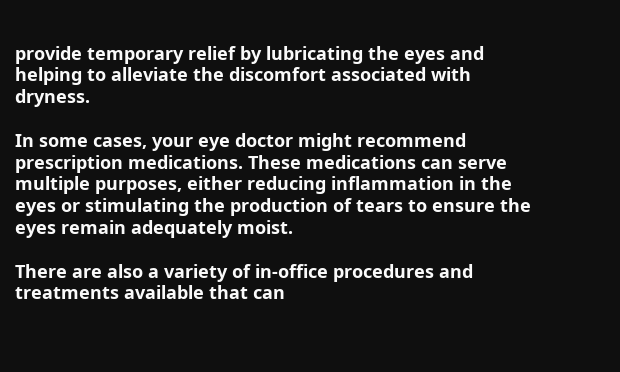provide temporary relief by lubricating the eyes and helping to alleviate the discomfort associated with dryness.

In some cases, your eye doctor might recommend prescription medications. These medications can serve multiple purposes, either reducing inflammation in the eyes or stimulating the production of tears to ensure the eyes remain adequately moist.

There are also a variety of in-office procedures and treatments available that can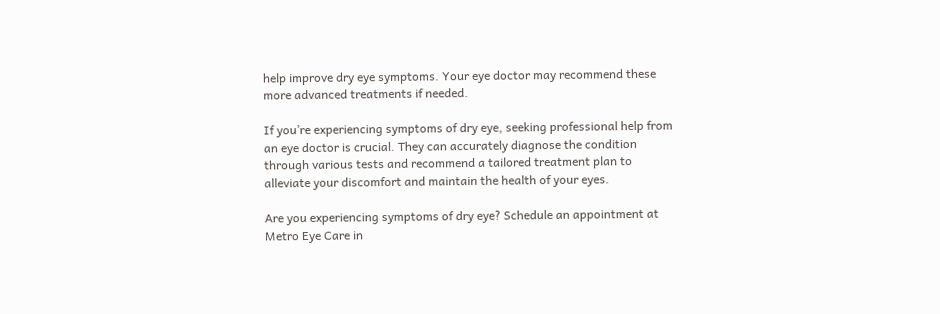help improve dry eye symptoms. Your eye doctor may recommend these more advanced treatments if needed.

If you’re experiencing symptoms of dry eye, seeking professional help from an eye doctor is crucial. They can accurately diagnose the condition through various tests and recommend a tailored treatment plan to alleviate your discomfort and maintain the health of your eyes.

Are you experiencing symptoms of dry eye? Schedule an appointment at Metro Eye Care in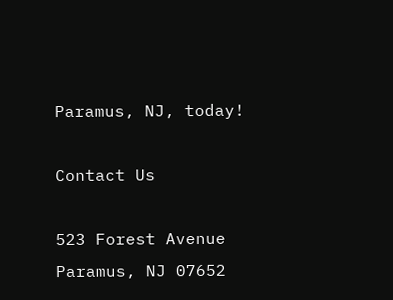Paramus, NJ, today!

Contact Us

523 Forest Avenue
Paramus, NJ 07652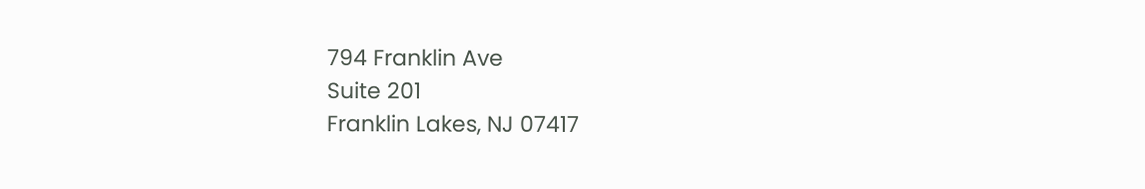794 Franklin Ave
Suite 201
Franklin Lakes, NJ 07417